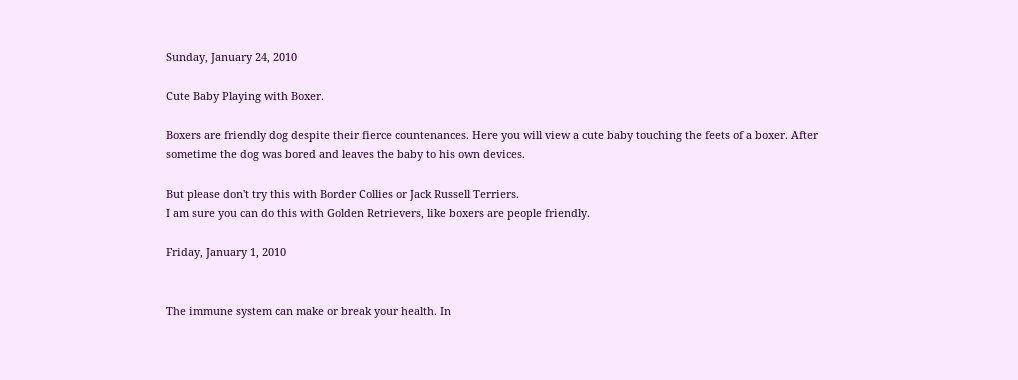Sunday, January 24, 2010

Cute Baby Playing with Boxer.

Boxers are friendly dog despite their fierce countenances. Here you will view a cute baby touching the feets of a boxer. After sometime the dog was bored and leaves the baby to his own devices.

But please don't try this with Border Collies or Jack Russell Terriers.
I am sure you can do this with Golden Retrievers, like boxers are people friendly.

Friday, January 1, 2010


The immune system can make or break your health. In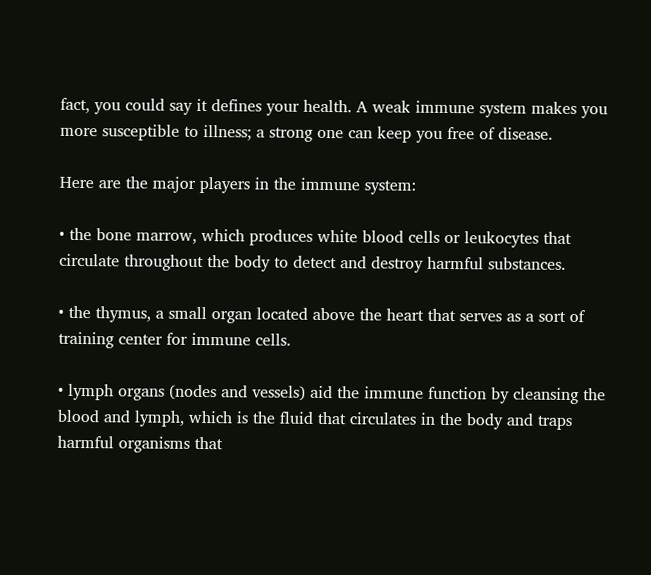fact, you could say it defines your health. A weak immune system makes you more susceptible to illness; a strong one can keep you free of disease.

Here are the major players in the immune system:

• the bone marrow, which produces white blood cells or leukocytes that circulate throughout the body to detect and destroy harmful substances.

• the thymus, a small organ located above the heart that serves as a sort of training center for immune cells.

• lymph organs (nodes and vessels) aid the immune function by cleansing the blood and lymph, which is the fluid that circulates in the body and traps harmful organisms that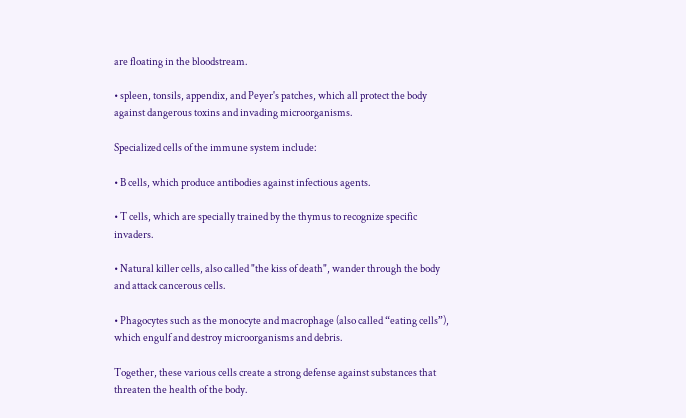are floating in the bloodstream.

• spleen, tonsils, appendix, and Peyer's patches, which all protect the body against dangerous toxins and invading microorganisms.

Specialized cells of the immune system include:

• B cells, which produce antibodies against infectious agents.

• T cells, which are specially trained by the thymus to recognize specific invaders.

• Natural killer cells, also called "the kiss of death", wander through the body and attack cancerous cells.

• Phagocytes such as the monocyte and macrophage (also called “eating cells”), which engulf and destroy microorganisms and debris.

Together, these various cells create a strong defense against substances that threaten the health of the body.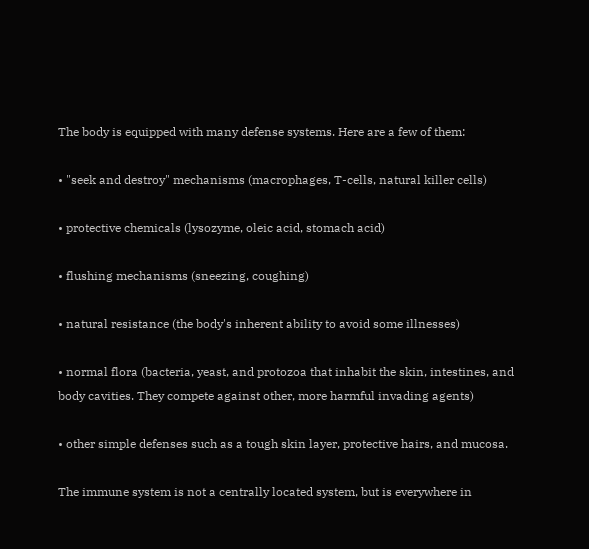The body is equipped with many defense systems. Here are a few of them:

• "seek and destroy" mechanisms (macrophages, T-cells, natural killer cells)

• protective chemicals (lysozyme, oleic acid, stomach acid)

• flushing mechanisms (sneezing, coughing)

• natural resistance (the body's inherent ability to avoid some illnesses)

• normal flora (bacteria, yeast, and protozoa that inhabit the skin, intestines, and body cavities. They compete against other, more harmful invading agents)

• other simple defenses such as a tough skin layer, protective hairs, and mucosa.

The immune system is not a centrally located system, but is everywhere in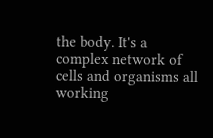the body. It's a complex network of cells and organisms all working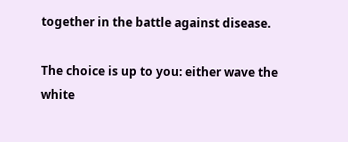together in the battle against disease.

The choice is up to you: either wave the white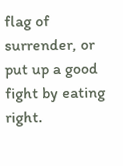flag of surrender, or put up a good fight by eating right.